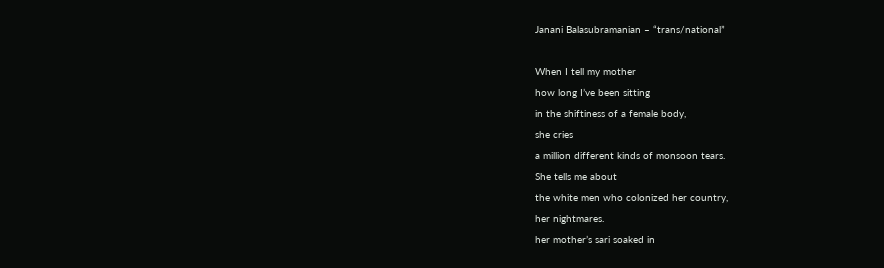Janani Balasubramanian – “trans/national”

When I tell my mother
how long I’ve been sitting
in the shiftiness of a female body,
she cries
a million different kinds of monsoon tears.
She tells me about
the white men who colonized her country,
her nightmares.
her mother’s sari soaked in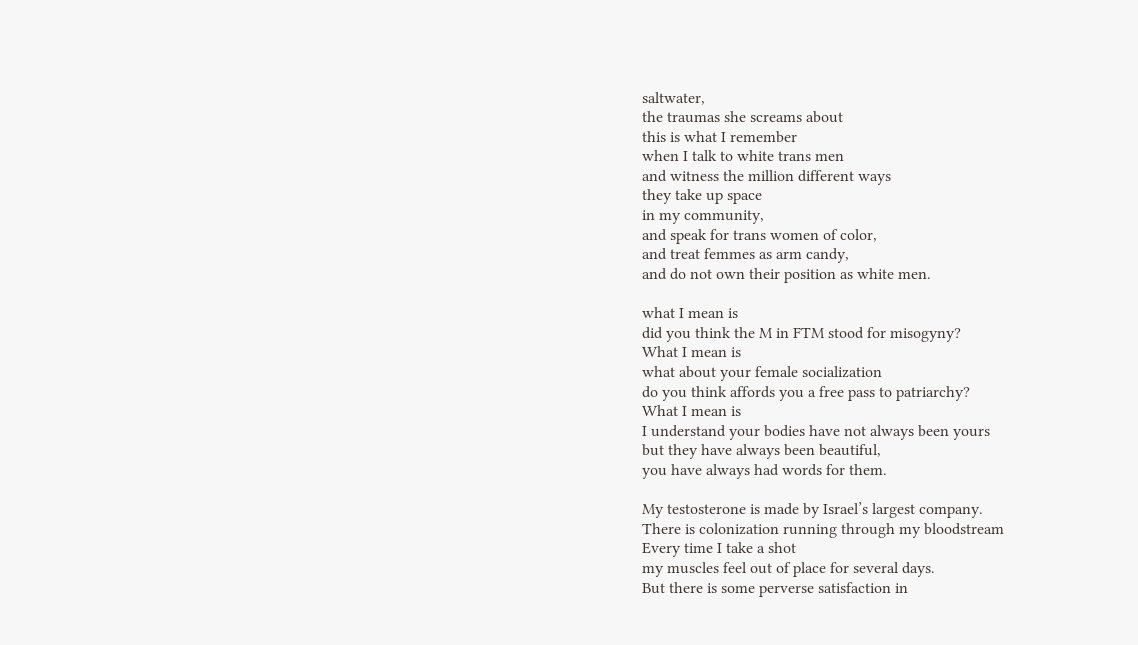saltwater,
the traumas she screams about
this is what I remember
when I talk to white trans men
and witness the million different ways
they take up space
in my community,
and speak for trans women of color,
and treat femmes as arm candy,
and do not own their position as white men.

what I mean is
did you think the M in FTM stood for misogyny?
What I mean is
what about your female socialization
do you think affords you a free pass to patriarchy?
What I mean is
I understand your bodies have not always been yours
but they have always been beautiful,
you have always had words for them.

My testosterone is made by Israel’s largest company.
There is colonization running through my bloodstream
Every time I take a shot
my muscles feel out of place for several days.
But there is some perverse satisfaction in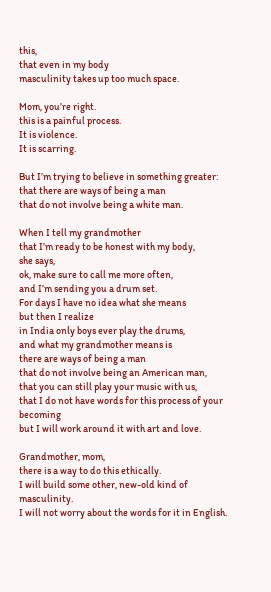this,
that even in my body
masculinity takes up too much space.

Mom, you’re right.
this is a painful process.
It is violence.
It is scarring.

But I’m trying to believe in something greater:
that there are ways of being a man
that do not involve being a white man.

When I tell my grandmother
that I’m ready to be honest with my body,
she says,
ok, make sure to call me more often,
and I’m sending you a drum set.
For days I have no idea what she means
but then I realize
in India only boys ever play the drums,
and what my grandmother means is
there are ways of being a man
that do not involve being an American man,
that you can still play your music with us,
that I do not have words for this process of your becoming
but I will work around it with art and love.

Grandmother, mom,
there is a way to do this ethically.
I will build some other, new-old kind of masculinity.
I will not worry about the words for it in English.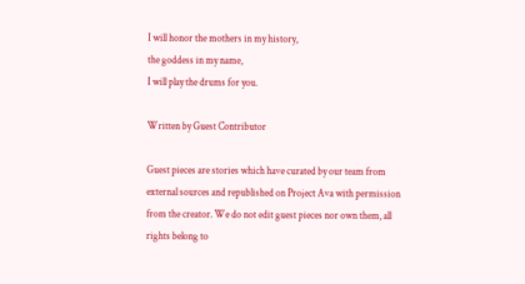I will honor the mothers in my history,
the goddess in my name,
I will play the drums for you.

Written by Guest Contributor

Guest pieces are stories which have curated by our team from external sources and republished on Project Ava with permission from the creator. We do not edit guest pieces nor own them, all rights belong to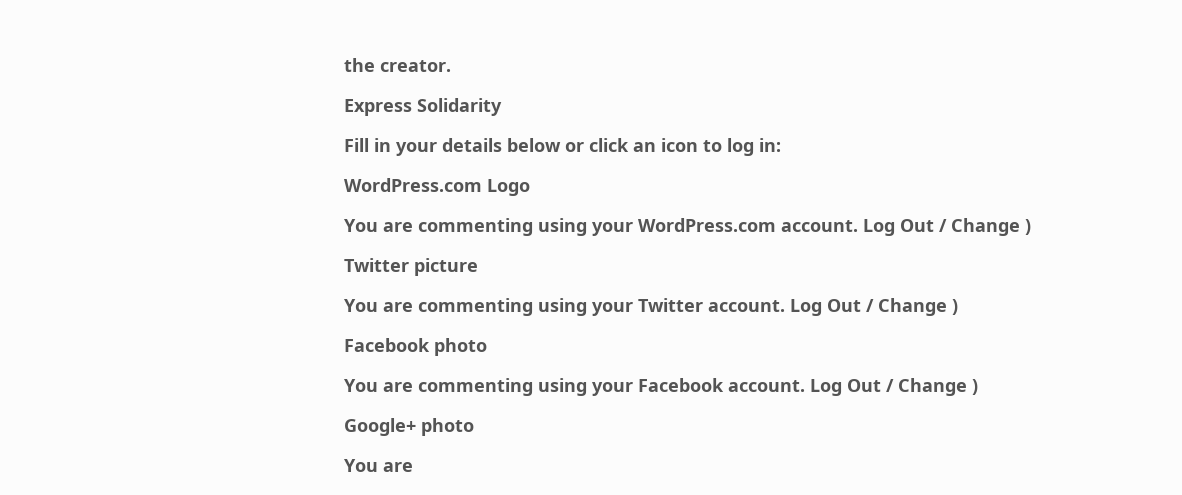the creator.

Express Solidarity

Fill in your details below or click an icon to log in:

WordPress.com Logo

You are commenting using your WordPress.com account. Log Out / Change )

Twitter picture

You are commenting using your Twitter account. Log Out / Change )

Facebook photo

You are commenting using your Facebook account. Log Out / Change )

Google+ photo

You are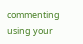commenting using your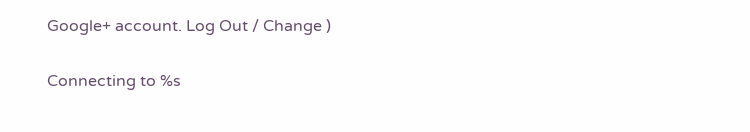Google+ account. Log Out / Change )

Connecting to %s